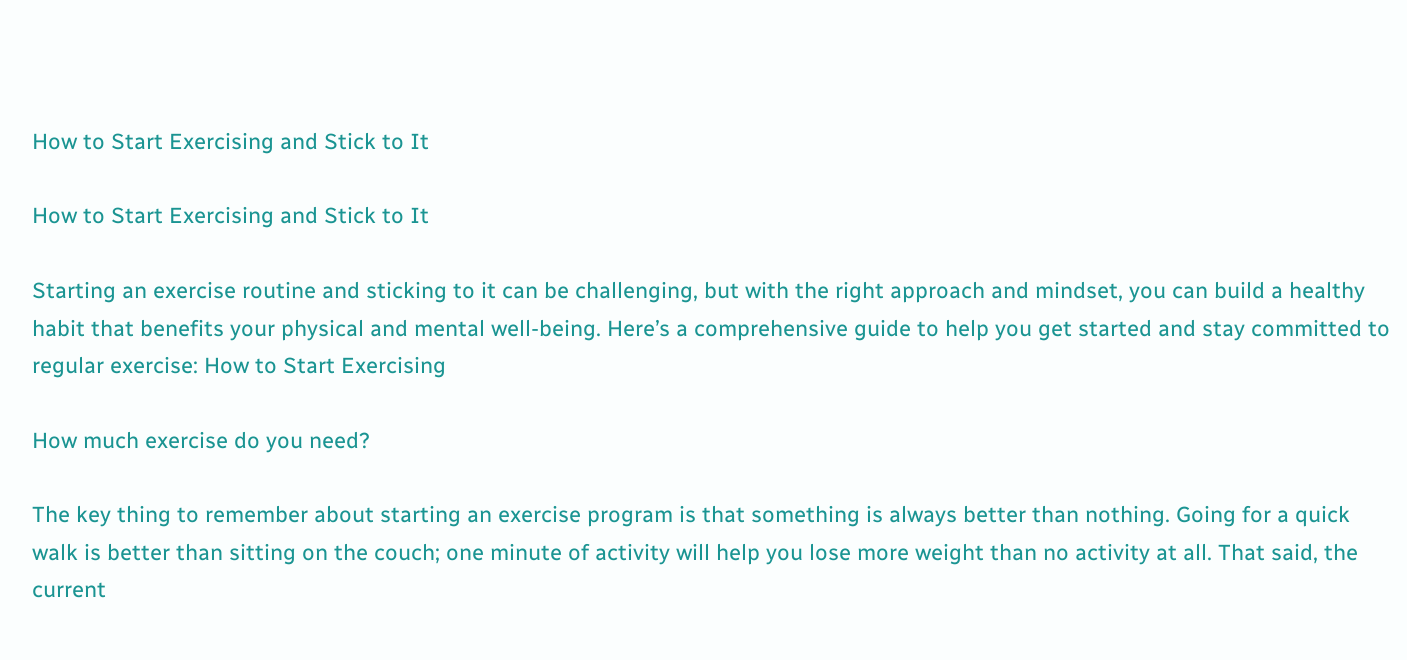How to Start Exercising and Stick to It

How to Start Exercising and Stick to It

Starting an exercise routine and sticking to it can be challenging, but with the right approach and mindset, you can build a healthy habit that benefits your physical and mental well-being. Here’s a comprehensive guide to help you get started and stay committed to regular exercise: How to Start Exercising

How much exercise do you need?

The key thing to remember about starting an exercise program is that something is always better than nothing. Going for a quick walk is better than sitting on the couch; one minute of activity will help you lose more weight than no activity at all. That said, the current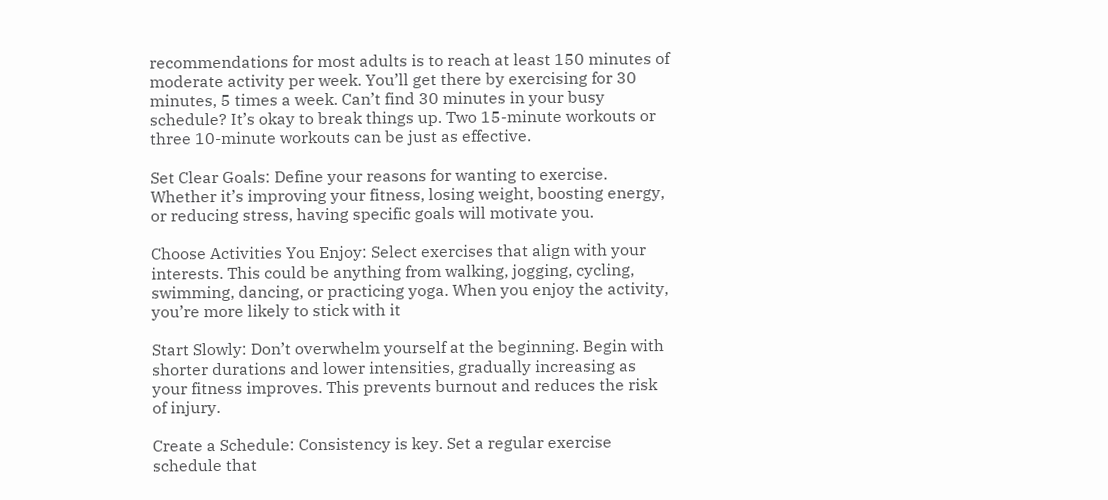recommendations for most adults is to reach at least 150 minutes of moderate activity per week. You’ll get there by exercising for 30 minutes, 5 times a week. Can’t find 30 minutes in your busy schedule? It’s okay to break things up. Two 15-minute workouts or three 10-minute workouts can be just as effective.

Set Clear Goals: Define your reasons for wanting to exercise. Whether it’s improving your fitness, losing weight, boosting energy, or reducing stress, having specific goals will motivate you.

Choose Activities You Enjoy: Select exercises that align with your interests. This could be anything from walking, jogging, cycling, swimming, dancing, or practicing yoga. When you enjoy the activity, you’re more likely to stick with it

Start Slowly: Don’t overwhelm yourself at the beginning. Begin with shorter durations and lower intensities, gradually increasing as your fitness improves. This prevents burnout and reduces the risk of injury.

Create a Schedule: Consistency is key. Set a regular exercise schedule that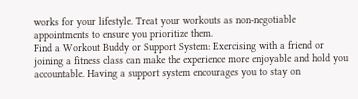works for your lifestyle. Treat your workouts as non-negotiable appointments to ensure you prioritize them.
Find a Workout Buddy or Support System: Exercising with a friend or joining a fitness class can make the experience more enjoyable and hold you accountable. Having a support system encourages you to stay on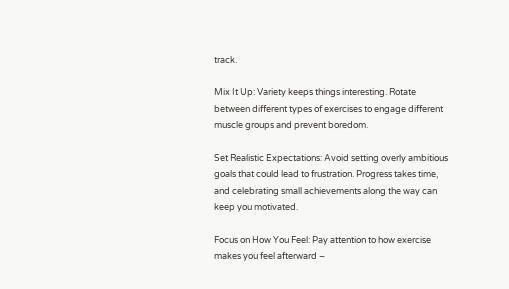track.

Mix It Up: Variety keeps things interesting. Rotate between different types of exercises to engage different muscle groups and prevent boredom.

Set Realistic Expectations: Avoid setting overly ambitious goals that could lead to frustration. Progress takes time, and celebrating small achievements along the way can keep you motivated.

Focus on How You Feel: Pay attention to how exercise makes you feel afterward –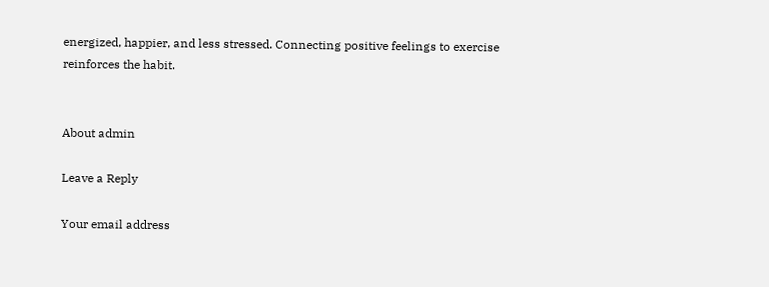energized, happier, and less stressed. Connecting positive feelings to exercise reinforces the habit.


About admin

Leave a Reply

Your email address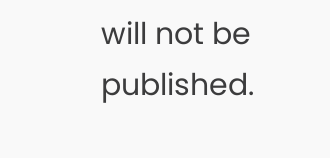will not be published.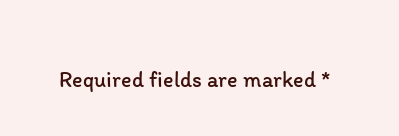Required fields are marked *